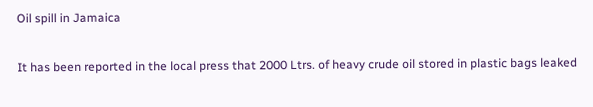Oil spill in Jamaica

It has been reported in the local press that 2000 Ltrs. of heavy crude oil stored in plastic bags leaked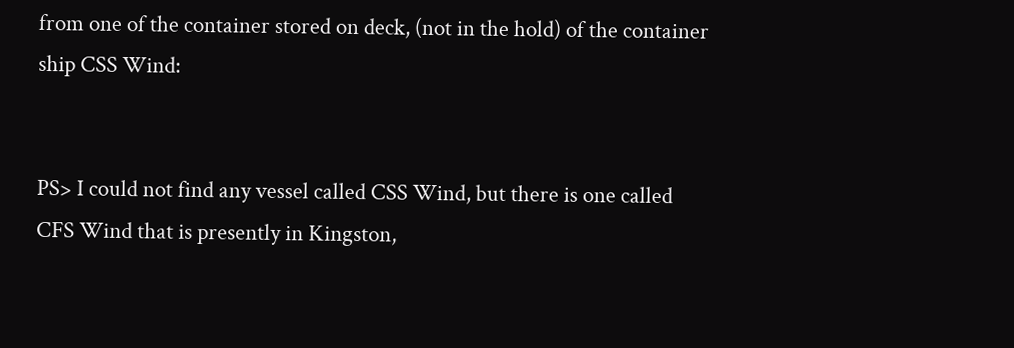from one of the container stored on deck, (not in the hold) of the container ship CSS Wind:


PS> I could not find any vessel called CSS Wind, but there is one called CFS Wind that is presently in Kingston,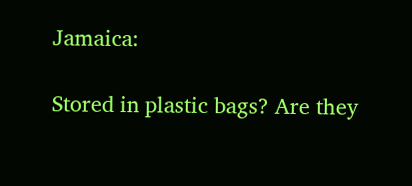Jamaica:

Stored in plastic bags? Are they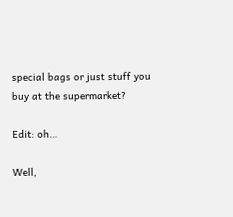special bags or just stuff you buy at the supermarket?

Edit: oh…

Well,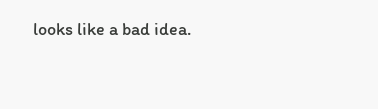looks like a bad idea.